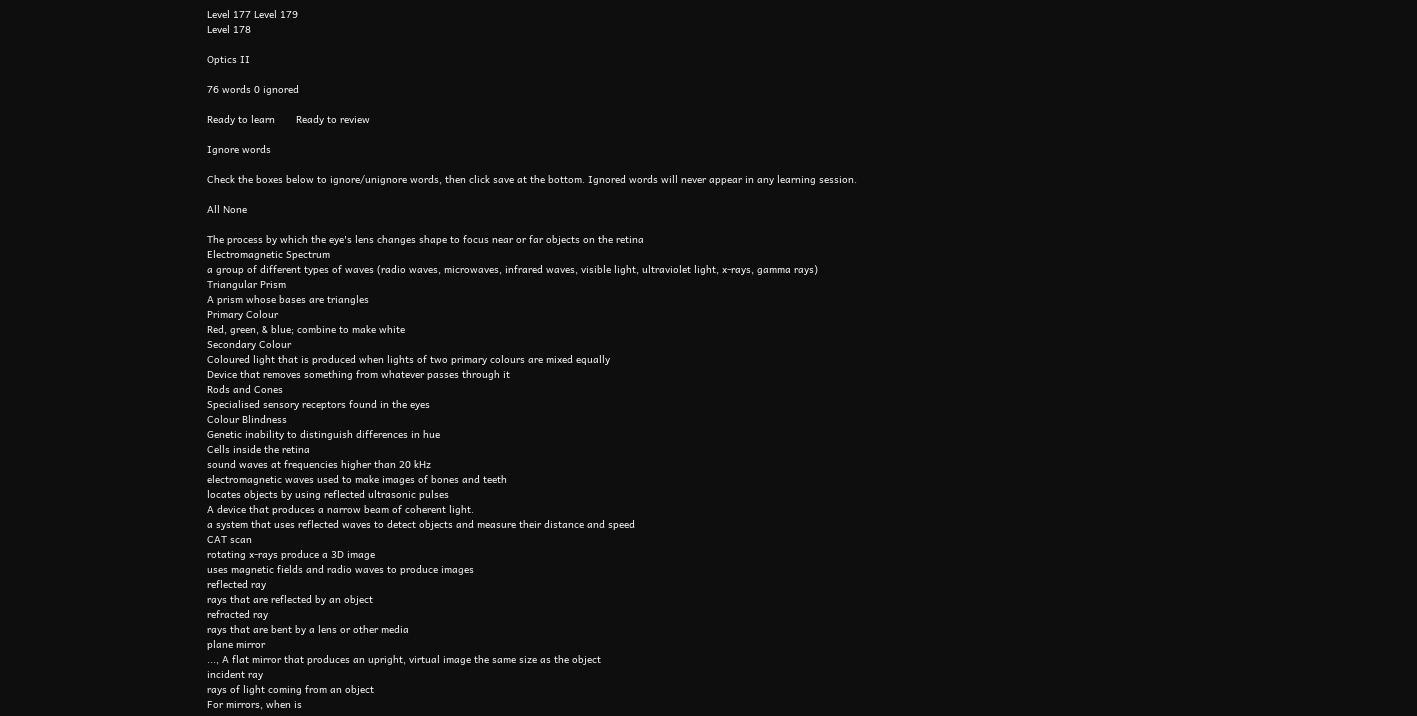Level 177 Level 179
Level 178

Optics II

76 words 0 ignored

Ready to learn       Ready to review

Ignore words

Check the boxes below to ignore/unignore words, then click save at the bottom. Ignored words will never appear in any learning session.

All None

The process by which the eye's lens changes shape to focus near or far objects on the retina
Electromagnetic Spectrum
a group of different types of waves (radio waves, microwaves, infrared waves, visible light, ultraviolet light, x-rays, gamma rays)
Triangular Prism
A prism whose bases are triangles
Primary Colour
Red, green, & blue; combine to make white
Secondary Colour
Coloured light that is produced when lights of two primary colours are mixed equally
Device that removes something from whatever passes through it
Rods and Cones
Specialised sensory receptors found in the eyes
Colour Blindness
Genetic inability to distinguish differences in hue
Cells inside the retina
sound waves at frequencies higher than 20 kHz
electromagnetic waves used to make images of bones and teeth
locates objects by using reflected ultrasonic pulses
A device that produces a narrow beam of coherent light.
a system that uses reflected waves to detect objects and measure their distance and speed
CAT scan
rotating x-rays produce a 3D image
uses magnetic fields and radio waves to produce images
reflected ray
rays that are reflected by an object
refracted ray
rays that are bent by a lens or other media
plane mirror
..., A flat mirror that produces an upright, virtual image the same size as the object
incident ray
rays of light coming from an object
For mirrors, when is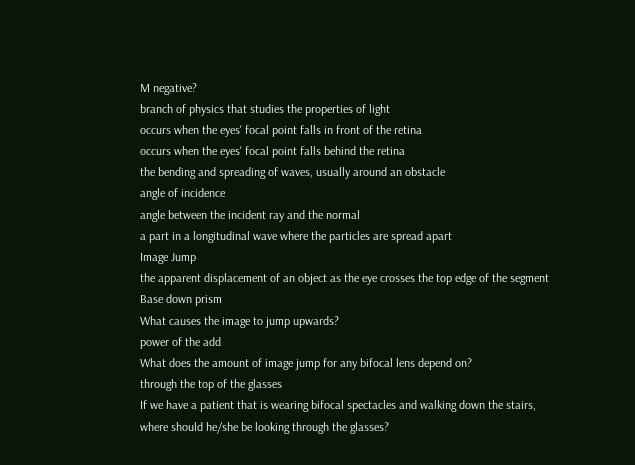M negative?
branch of physics that studies the properties of light
occurs when the eyes' focal point falls in front of the retina
occurs when the eyes' focal point falls behind the retina
the bending and spreading of waves, usually around an obstacle
angle of incidence
angle between the incident ray and the normal
a part in a longitudinal wave where the particles are spread apart
Image Jump
the apparent displacement of an object as the eye crosses the top edge of the segment
Base down prism
What causes the image to jump upwards?
power of the add
What does the amount of image jump for any bifocal lens depend on?
through the top of the glasses
If we have a patient that is wearing bifocal spectacles and walking down the stairs, where should he/she be looking through the glasses?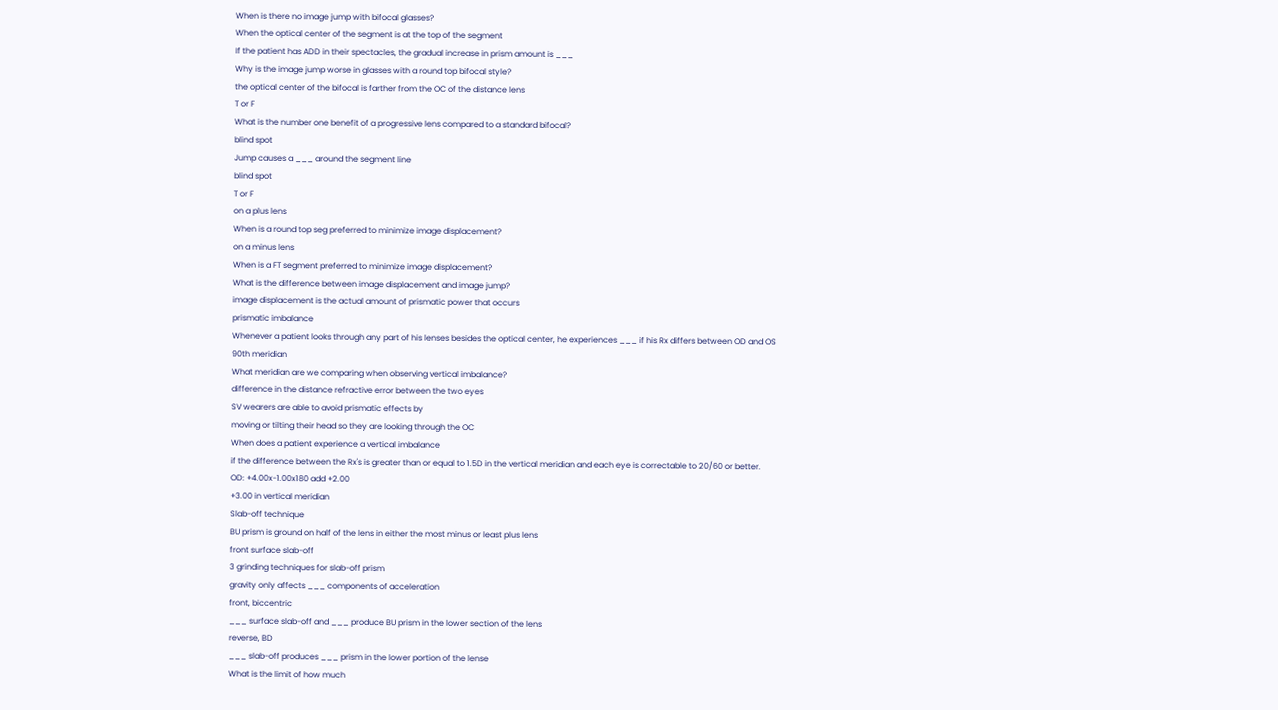When is there no image jump with bifocal glasses?
When the optical center of the segment is at the top of the segment
If the patient has ADD in their spectacles, the gradual increase in prism amount is ___
Why is the image jump worse in glasses with a round top bifocal style?
the optical center of the bifocal is farther from the OC of the distance lens
T or F
What is the number one benefit of a progressive lens compared to a standard bifocal?
blind spot
Jump causes a ___ around the segment line
blind spot
T or F
on a plus lens
When is a round top seg preferred to minimize image displacement?
on a minus lens
When is a FT segment preferred to minimize image displacement?
What is the difference between image displacement and image jump?
image displacement is the actual amount of prismatic power that occurs
prismatic imbalance
Whenever a patient looks through any part of his lenses besides the optical center, he experiences ___ if his Rx differs between OD and OS
90th meridian
What meridian are we comparing when observing vertical imbalance?
difference in the distance refractive error between the two eyes
SV wearers are able to avoid prismatic effects by
moving or tilting their head so they are looking through the OC
When does a patient experience a vertical imbalance
if the difference between the Rx's is greater than or equal to 1.5D in the vertical meridian and each eye is correctable to 20/60 or better.
OD: +4.00x-1.00x180 add +2.00
+3.00 in vertical meridian
Slab-off technique
BU prism is ground on half of the lens in either the most minus or least plus lens
front surface slab-off
3 grinding techniques for slab-off prism
gravity only affects ___ components of acceleration
front, biccentric
___ surface slab-off and ___ produce BU prism in the lower section of the lens
reverse, BD
___ slab-off produces ___ prism in the lower portion of the lense
What is the limit of how much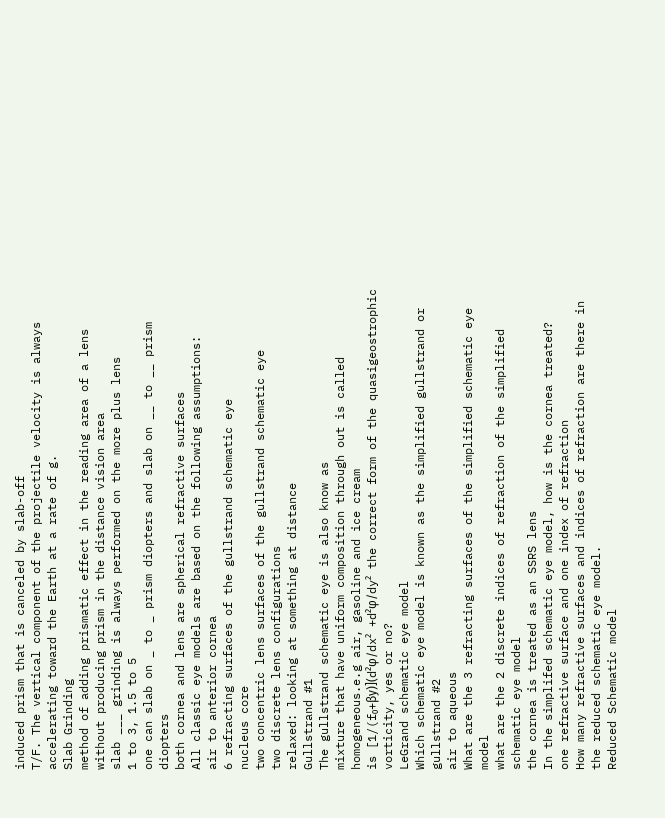induced prism that is canceled by slab-off
T/F. The vertical component of the projectile velocity is always accelerating toward the Earth at a rate of g.
Slab Grinding
method of adding prismatic effect in the reading area of a lens without producing prism in the distance vision area
slab ___ grinding is always performed on the more plus lens
1 to 3, 1.5 to 5
one can slab on _ to _ prism diopters and slab on __ to __ prism diopters
both cornea and lens are spherical refractive surfaces
All classic eye models are based on the following assumptions:
air to anterior cornea
6 refracting surfaces of the gullstrand schematic eye
nucleus core
two concentric lens surfaces of the gullstrand schematic eye
two discrete lens configurations
relaxed: looking at something at distance
Gullstrand #1
The gullstrand schematic eye is also know as
mixture that have uniform composition through out is called homogeneous.e.g air, gasoline and ice cream
is [1/(f₀+βy)](d²φ/dx² +d²φ/dy² the correct form of the quasigeostrophic vorticity, yes or no?
LeGrand schematic eye model
Which schematic eye model is known as the simplified gullstrand or gullstrand #2
air to aqueous
What are the 3 refracting surfaces of the simplified schematic eye model
what are the 2 discrete indices of refraction of the simplified schematic eye model
the cornea is treated as an SSRS lens
In the simplifed schematic eye model, how is the cornea treated?
one refractive surface and one index of refraction
How many refractive surfaces and indices of refraction are there in the reduced schematic eye model.
Reduced Schematic model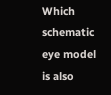Which schematic eye model is also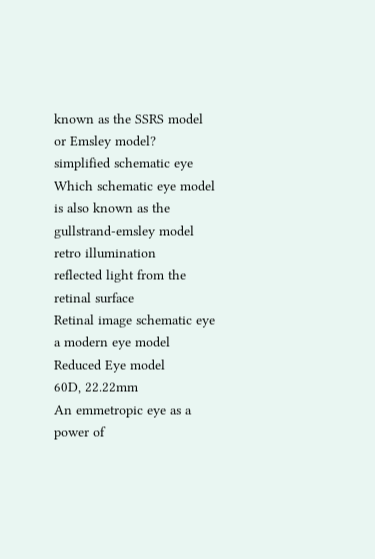known as the SSRS model or Emsley model?
simplified schematic eye
Which schematic eye model is also known as the gullstrand-emsley model
retro illumination
reflected light from the retinal surface
Retinal image schematic eye
a modern eye model
Reduced Eye model
60D, 22.22mm
An emmetropic eye as a power of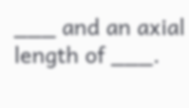___ and an axial length of ___.